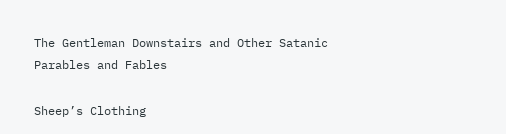The Gentleman Downstairs and Other Satanic Parables and Fables

Sheep’s Clothing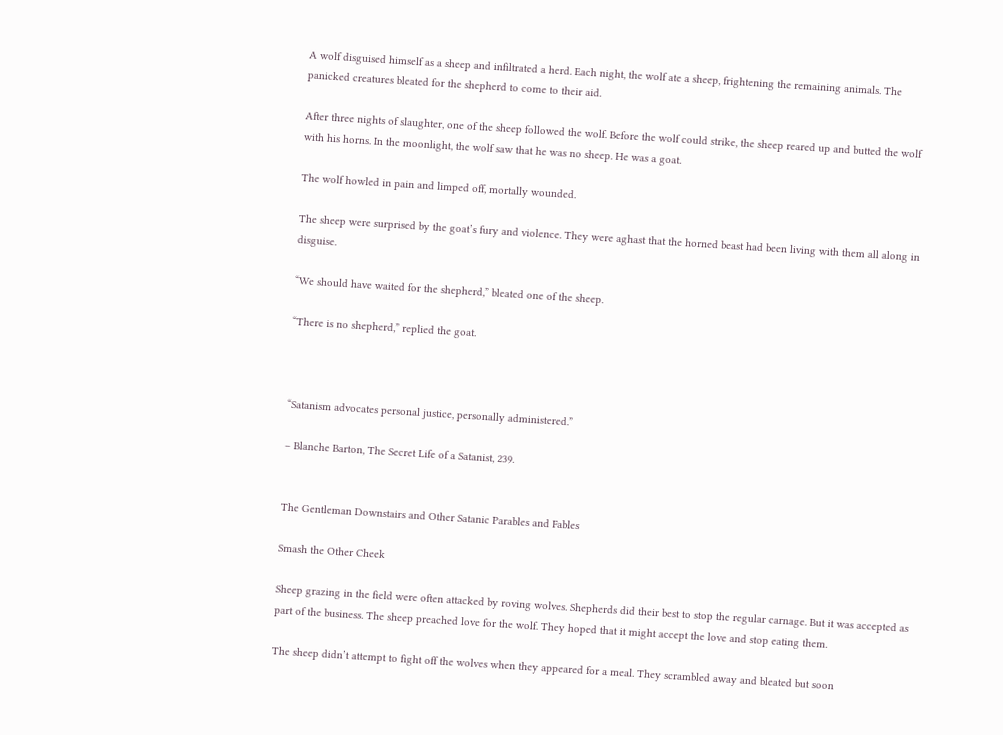A wolf disguised himself as a sheep and infiltrated a herd. Each night, the wolf ate a sheep, frightening the remaining animals. The panicked creatures bleated for the shepherd to come to their aid.

After three nights of slaughter, one of the sheep followed the wolf. Before the wolf could strike, the sheep reared up and butted the wolf with his horns. In the moonlight, the wolf saw that he was no sheep. He was a goat.

The wolf howled in pain and limped off, mortally wounded.

The sheep were surprised by the goat’s fury and violence. They were aghast that the horned beast had been living with them all along in disguise.

“We should have waited for the shepherd,” bleated one of the sheep.

“There is no shepherd,” replied the goat.



“Satanism advocates personal justice, personally administered.”

– Blanche Barton, The Secret Life of a Satanist, 239.


The Gentleman Downstairs and Other Satanic Parables and Fables

Smash the Other Cheek

Sheep grazing in the field were often attacked by roving wolves. Shepherds did their best to stop the regular carnage. But it was accepted as part of the business. The sheep preached love for the wolf. They hoped that it might accept the love and stop eating them.

The sheep didn’t attempt to fight off the wolves when they appeared for a meal. They scrambled away and bleated but soon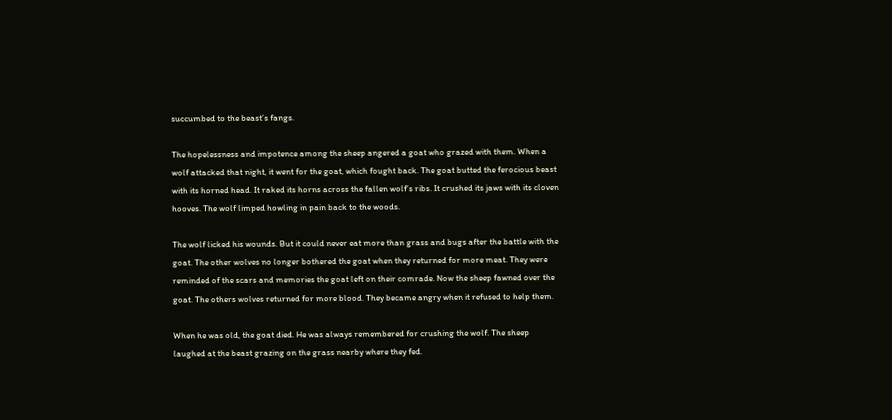succumbed to the beast’s fangs.

The hopelessness and impotence among the sheep angered a goat who grazed with them. When a wolf attacked that night, it went for the goat, which fought back. The goat butted the ferocious beast with its horned head. It raked its horns across the fallen wolf’s ribs. It crushed its jaws with its cloven hooves. The wolf limped howling in pain back to the woods.

The wolf licked his wounds. But it could never eat more than grass and bugs after the battle with the goat. The other wolves no longer bothered the goat when they returned for more meat. They were reminded of the scars and memories the goat left on their comrade. Now the sheep fawned over the goat. The others wolves returned for more blood. They became angry when it refused to help them.

When he was old, the goat died. He was always remembered for crushing the wolf. The sheep laughed at the beast grazing on the grass nearby where they fed.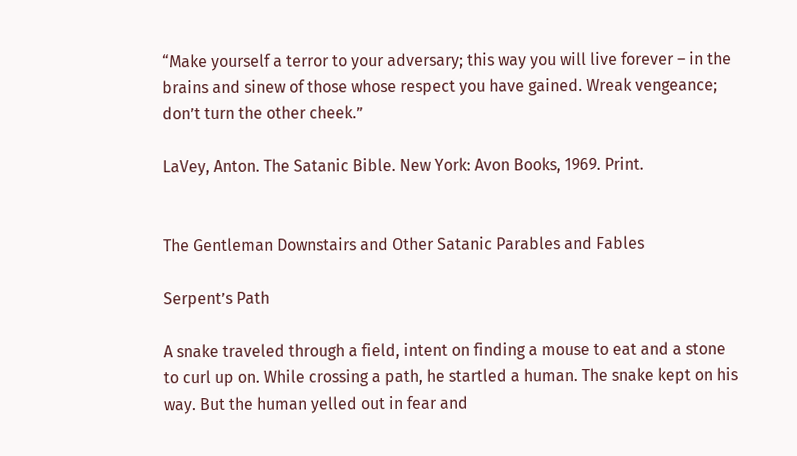“Make yourself a terror to your adversary; this way you will live forever – in the brains and sinew of those whose respect you have gained. Wreak vengeance; don’t turn the other cheek.”

LaVey, Anton. The Satanic Bible. New York: Avon Books, 1969. Print.


The Gentleman Downstairs and Other Satanic Parables and Fables

Serpent’s Path

A snake traveled through a field, intent on finding a mouse to eat and a stone to curl up on. While crossing a path, he startled a human. The snake kept on his way. But the human yelled out in fear and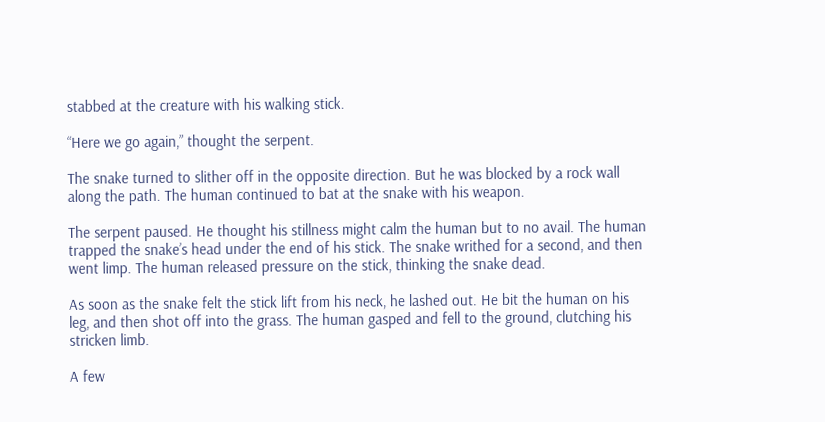stabbed at the creature with his walking stick.

“Here we go again,” thought the serpent.

The snake turned to slither off in the opposite direction. But he was blocked by a rock wall along the path. The human continued to bat at the snake with his weapon.

The serpent paused. He thought his stillness might calm the human but to no avail. The human trapped the snake’s head under the end of his stick. The snake writhed for a second, and then went limp. The human released pressure on the stick, thinking the snake dead.

As soon as the snake felt the stick lift from his neck, he lashed out. He bit the human on his leg, and then shot off into the grass. The human gasped and fell to the ground, clutching his stricken limb.

A few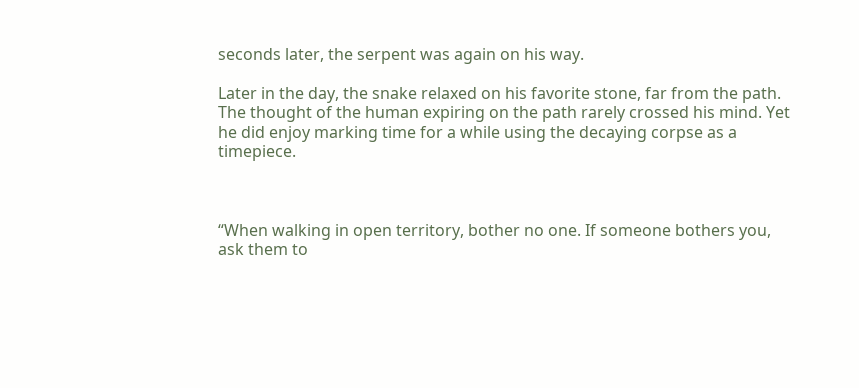seconds later, the serpent was again on his way.

Later in the day, the snake relaxed on his favorite stone, far from the path. The thought of the human expiring on the path rarely crossed his mind. Yet he did enjoy marking time for a while using the decaying corpse as a timepiece.



“When walking in open territory, bother no one. If someone bothers you, ask them to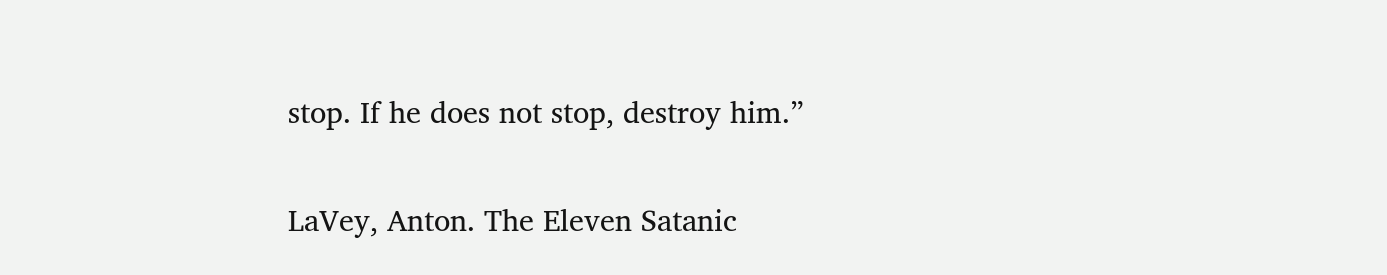stop. If he does not stop, destroy him.”

LaVey, Anton. The Eleven Satanic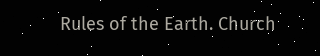Rules of the Earth. Church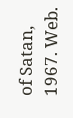of Satan, 1967. Web.